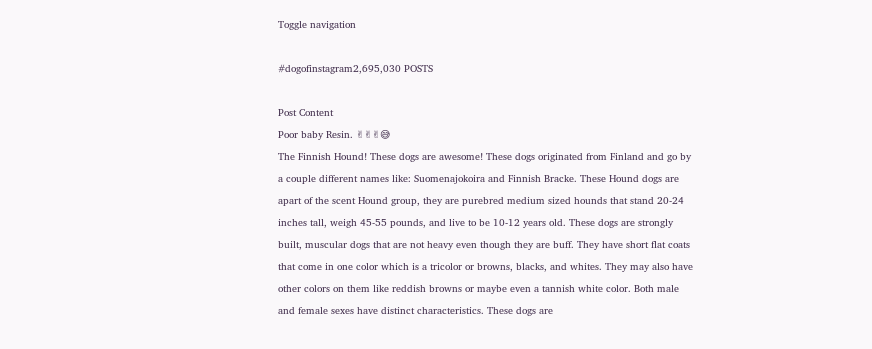Toggle navigation

#dogofinstagram2,695,030 POSTS

Post Content
Poor baby Resin. ✌✌✌😅
The Finnish Hound! These dogs are awesome! These dogs originated from Finland and go by a couple different names like: Suomenajokoira and Finnish Bracke. These Hound dogs are apart of the scent Hound group, they are purebred medium sized hounds that stand 20-24 inches tall, weigh 45-55 pounds, and live to be 10-12 years old. These dogs are strongly built, muscular dogs that are not heavy even though they are buff. They have short flat coats that come in one color which is a tricolor or browns, blacks, and whites. They may also have other colors on them like reddish browns or maybe even a tannish white color. Both male and female sexes have distinct characteristics. These dogs are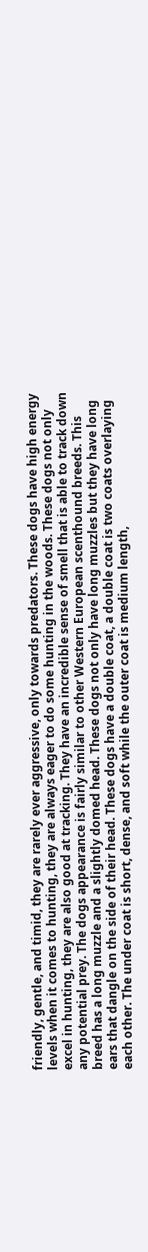friendly, gentle, and timid, they are rarely ever aggressive, only towards predators. These dogs have high energy levels when it comes to hunting, they are always eager to do some hunting in the woods. These dogs not only excel in hunting, they are also good at tracking. They have an incredible sense of smell that is able to track down any potential prey. The dogs appearance is fairly similar to other Western European scenthound breeds. This breed has a long muzzle and a slightly domed head. These dogs not only have long muzzles but they have long ears that dangle on the side of their head. These dogs have a double coat, a double coat is two coats overlaying each other. The under coat is short, dense, and soft while the outer coat is medium length,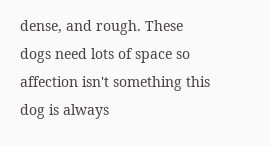dense, and rough. These dogs need lots of space so affection isn't something this dog is always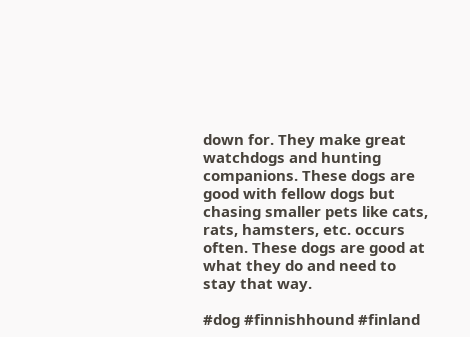down for. They make great watchdogs and hunting companions. These dogs are good with fellow dogs but chasing smaller pets like cats, rats, hamsters, etc. occurs often. These dogs are good at what they do and need to stay that way.

#dog #finnishhound #finland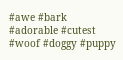#awe #bark #adorable #cutest #woof #doggy #puppy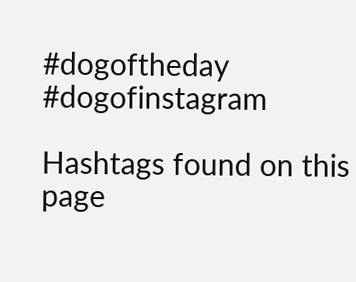#dogoftheday #dogofinstagram

Hashtags found on this page